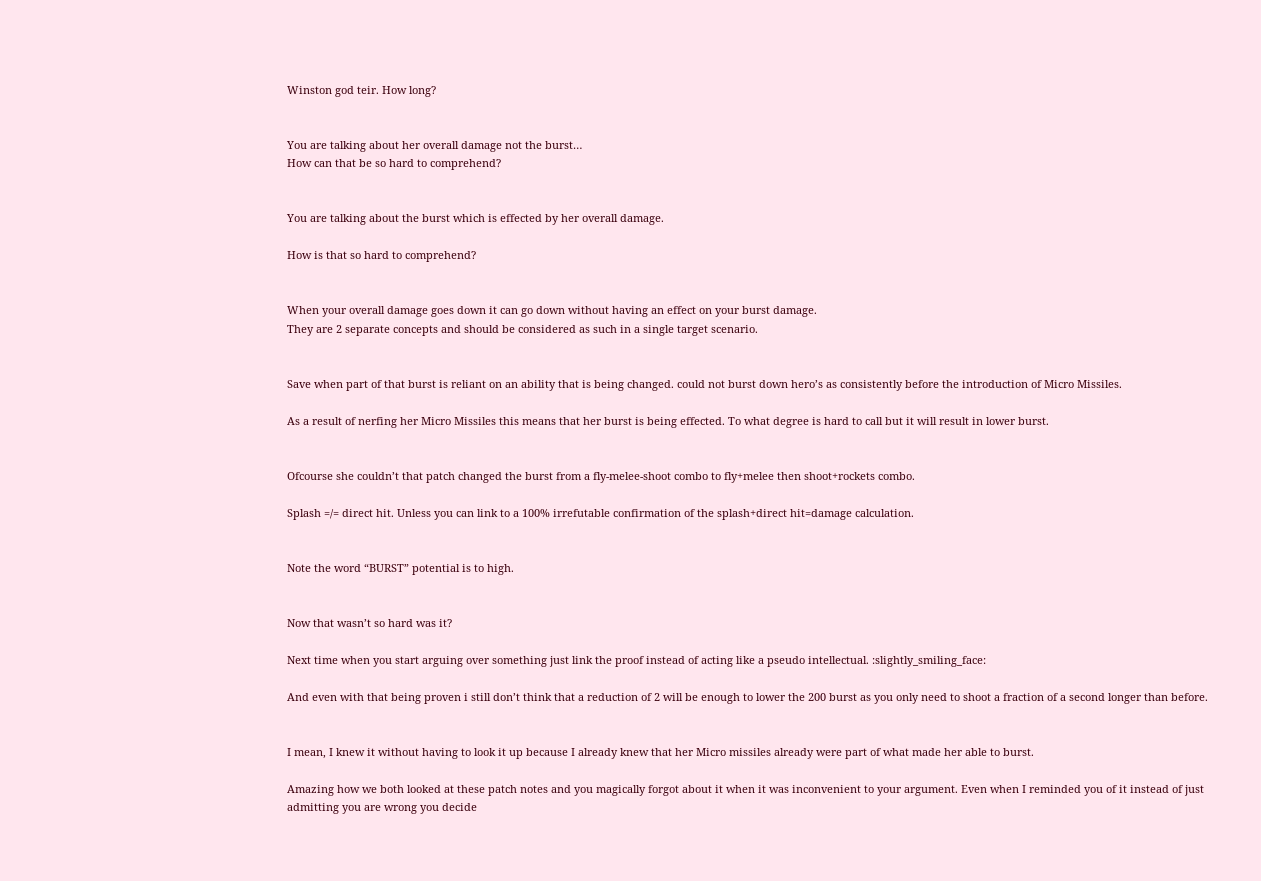Winston god teir. How long?


You are talking about her overall damage not the burst…
How can that be so hard to comprehend?


You are talking about the burst which is effected by her overall damage.

How is that so hard to comprehend?


When your overall damage goes down it can go down without having an effect on your burst damage.
They are 2 separate concepts and should be considered as such in a single target scenario.


Save when part of that burst is reliant on an ability that is being changed. could not burst down hero’s as consistently before the introduction of Micro Missiles.

As a result of nerfing her Micro Missiles this means that her burst is being effected. To what degree is hard to call but it will result in lower burst.


Ofcourse she couldn’t that patch changed the burst from a fly-melee-shoot combo to fly+melee then shoot+rockets combo.

Splash =/= direct hit. Unless you can link to a 100% irrefutable confirmation of the splash+direct hit=damage calculation.


Note the word “BURST” potential is to high.


Now that wasn’t so hard was it?

Next time when you start arguing over something just link the proof instead of acting like a pseudo intellectual. :slightly_smiling_face:

And even with that being proven i still don’t think that a reduction of 2 will be enough to lower the 200 burst as you only need to shoot a fraction of a second longer than before.


I mean, I knew it without having to look it up because I already knew that her Micro missiles already were part of what made her able to burst.

Amazing how we both looked at these patch notes and you magically forgot about it when it was inconvenient to your argument. Even when I reminded you of it instead of just admitting you are wrong you decide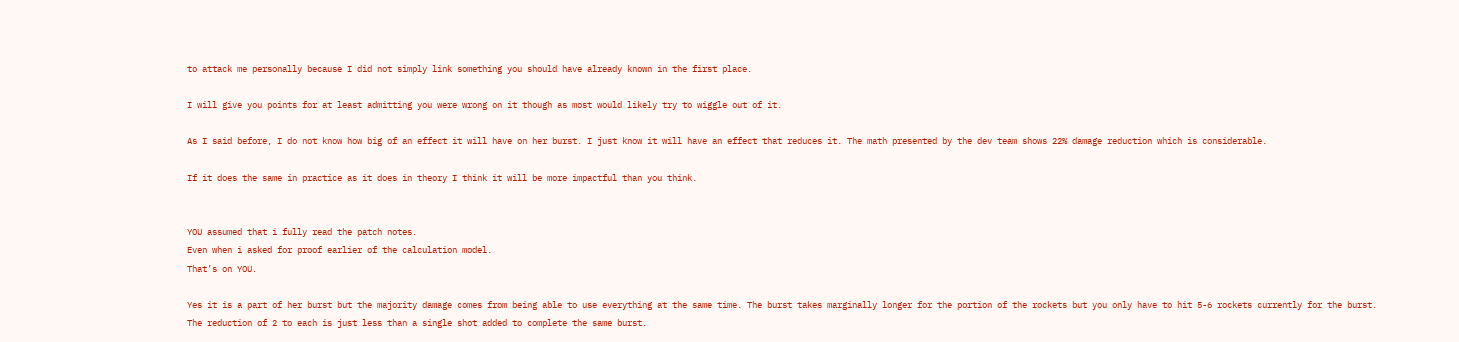to attack me personally because I did not simply link something you should have already known in the first place.

I will give you points for at least admitting you were wrong on it though as most would likely try to wiggle out of it.

As I said before, I do not know how big of an effect it will have on her burst. I just know it will have an effect that reduces it. The math presented by the dev team shows 22% damage reduction which is considerable.

If it does the same in practice as it does in theory I think it will be more impactful than you think.


YOU assumed that i fully read the patch notes.
Even when i asked for proof earlier of the calculation model.
That’s on YOU.

Yes it is a part of her burst but the majority damage comes from being able to use everything at the same time. The burst takes marginally longer for the portion of the rockets but you only have to hit 5-6 rockets currently for the burst.
The reduction of 2 to each is just less than a single shot added to complete the same burst.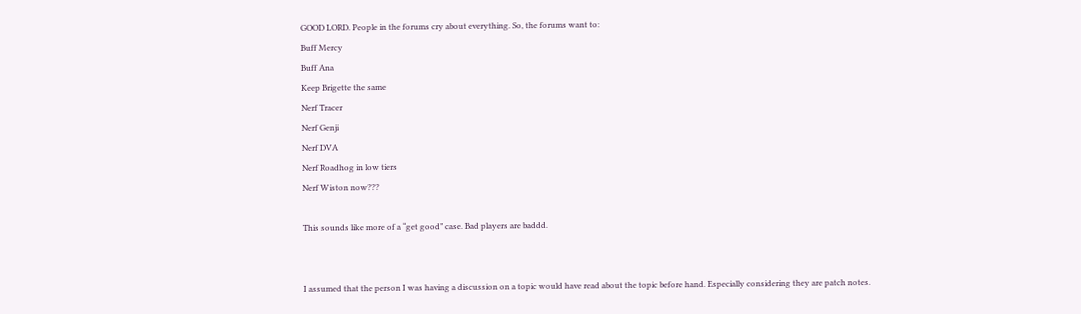GOOD LORD. People in the forums cry about everything. So, the forums want to:
Buff Mercy
Buff Ana
Keep Brigette the same
Nerf Tracer
Nerf Genji
Nerf DVA
Nerf Roadhog in low tiers
Nerf Wiston now???

This sounds like more of a “get good” case. Bad players are baddd.


I assumed that the person I was having a discussion on a topic would have read about the topic before hand. Especially considering they are patch notes.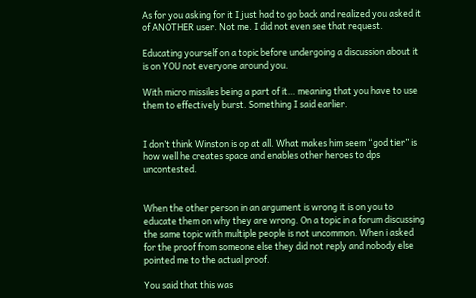As for you asking for it I just had to go back and realized you asked it of ANOTHER user. Not me. I did not even see that request.

Educating yourself on a topic before undergoing a discussion about it is on YOU not everyone around you.

With micro missiles being a part of it… meaning that you have to use them to effectively burst. Something I said earlier.


I don’t think Winston is op at all. What makes him seem “god tier” is how well he creates space and enables other heroes to dps uncontested.


When the other person in an argument is wrong it is on you to educate them on why they are wrong. On a topic in a forum discussing the same topic with multiple people is not uncommon. When i asked for the proof from someone else they did not reply and nobody else pointed me to the actual proof.

You said that this was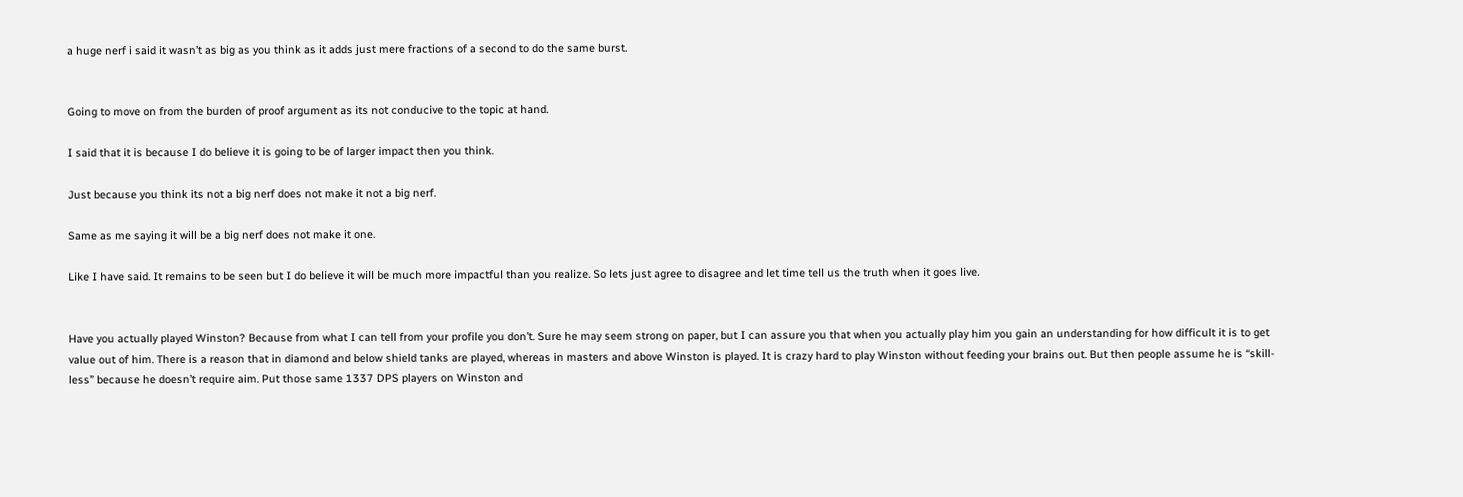a huge nerf i said it wasn’t as big as you think as it adds just mere fractions of a second to do the same burst.


Going to move on from the burden of proof argument as its not conducive to the topic at hand.

I said that it is because I do believe it is going to be of larger impact then you think.

Just because you think its not a big nerf does not make it not a big nerf.

Same as me saying it will be a big nerf does not make it one.

Like I have said. It remains to be seen but I do believe it will be much more impactful than you realize. So lets just agree to disagree and let time tell us the truth when it goes live.


Have you actually played Winston? Because from what I can tell from your profile you don’t. Sure he may seem strong on paper, but I can assure you that when you actually play him you gain an understanding for how difficult it is to get value out of him. There is a reason that in diamond and below shield tanks are played, whereas in masters and above Winston is played. It is crazy hard to play Winston without feeding your brains out. But then people assume he is “skill-less” because he doesn’t require aim. Put those same 1337 DPS players on Winston and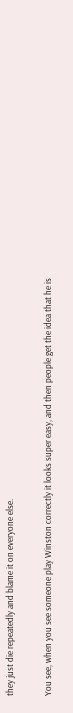they just die repeatedly and blame it on everyone else.

You see, when you see someone play Winston correctly it looks super easy, and then people get the idea that he is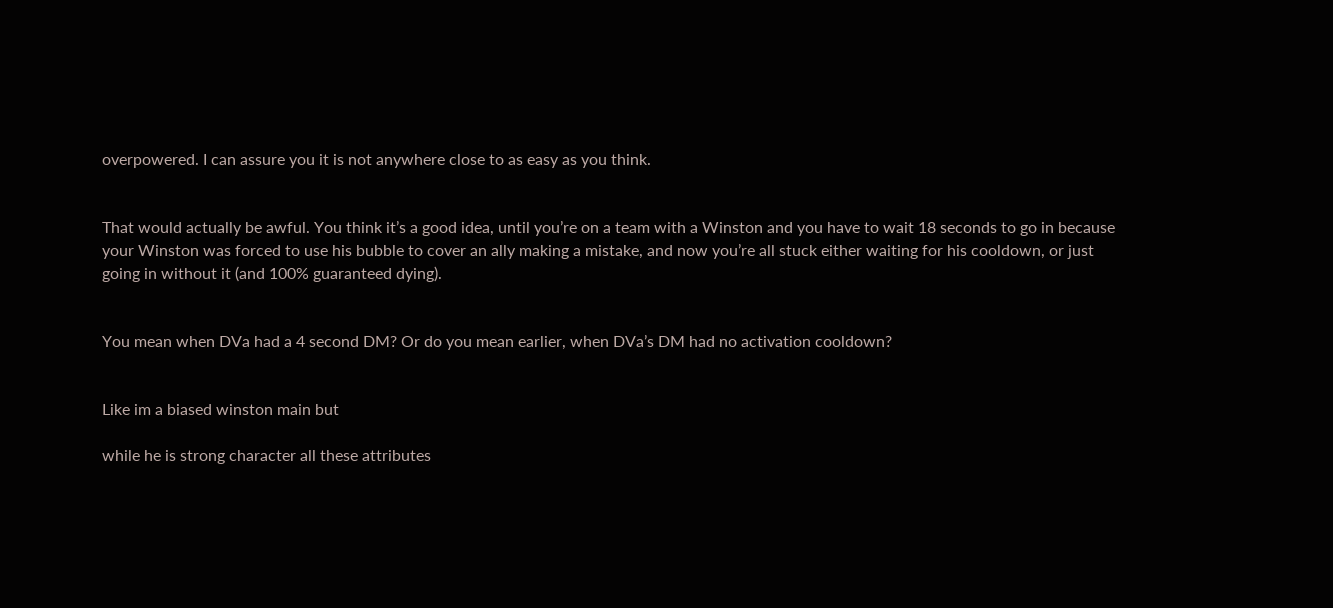overpowered. I can assure you it is not anywhere close to as easy as you think.


That would actually be awful. You think it’s a good idea, until you’re on a team with a Winston and you have to wait 18 seconds to go in because your Winston was forced to use his bubble to cover an ally making a mistake, and now you’re all stuck either waiting for his cooldown, or just going in without it (and 100% guaranteed dying).


You mean when DVa had a 4 second DM? Or do you mean earlier, when DVa’s DM had no activation cooldown?


Like im a biased winston main but

while he is strong character all these attributes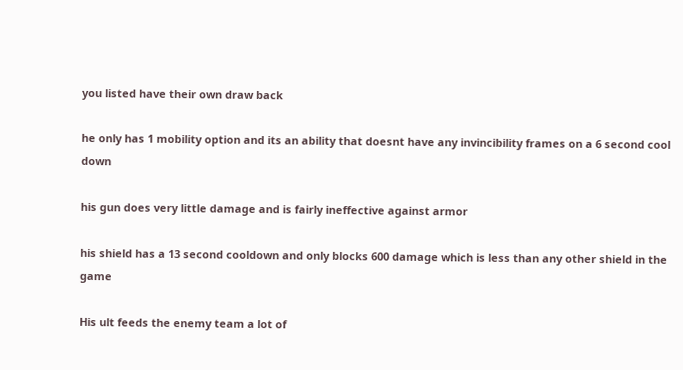you listed have their own draw back

he only has 1 mobility option and its an ability that doesnt have any invincibility frames on a 6 second cool down

his gun does very little damage and is fairly ineffective against armor

his shield has a 13 second cooldown and only blocks 600 damage which is less than any other shield in the game

His ult feeds the enemy team a lot of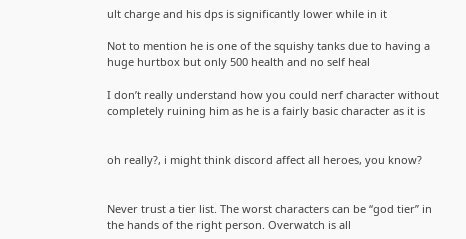ult charge and his dps is significantly lower while in it

Not to mention he is one of the squishy tanks due to having a huge hurtbox but only 500 health and no self heal

I don’t really understand how you could nerf character without completely ruining him as he is a fairly basic character as it is


oh really?, i might think discord affect all heroes, you know?


Never trust a tier list. The worst characters can be “god tier” in the hands of the right person. Overwatch is all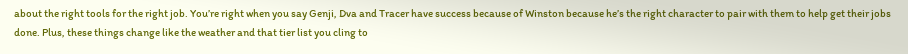about the right tools for the right job. You’re right when you say Genji, Dva and Tracer have success because of Winston because he’s the right character to pair with them to help get their jobs done. Plus, these things change like the weather and that tier list you cling to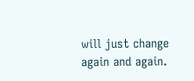will just change again and again.